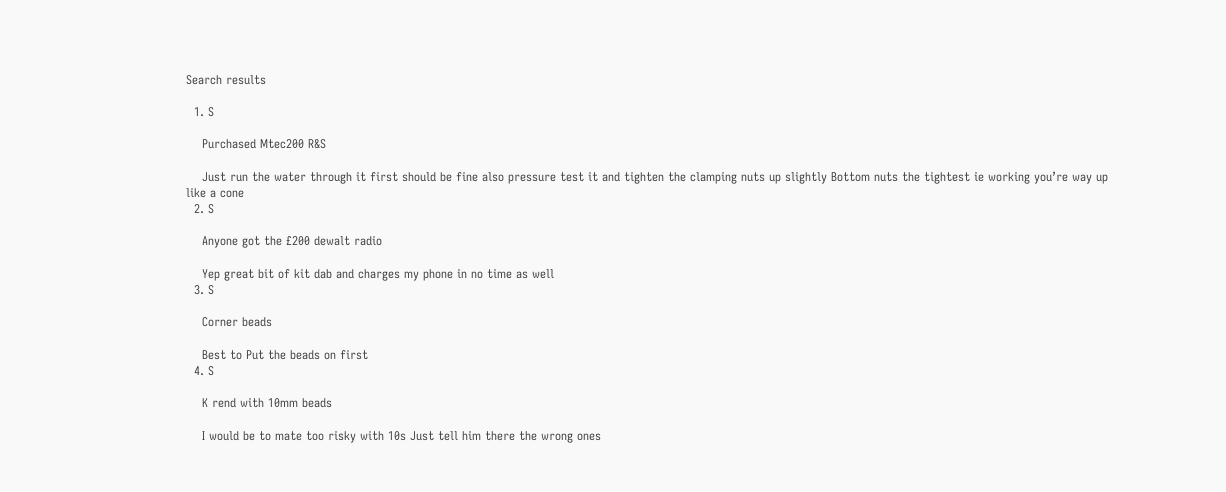Search results

  1. S

    Purchased Mtec200 R&S

    Just run the water through it first should be fine also pressure test it and tighten the clamping nuts up slightly Bottom nuts the tightest ie working you’re way up like a cone
  2. S

    Anyone got the £200 dewalt radio

    Yep great bit of kit dab and charges my phone in no time as well
  3. S

    Corner beads

    Best to Put the beads on first
  4. S

    K rend with 10mm beads

    I would be to mate too risky with 10s Just tell him there the wrong ones